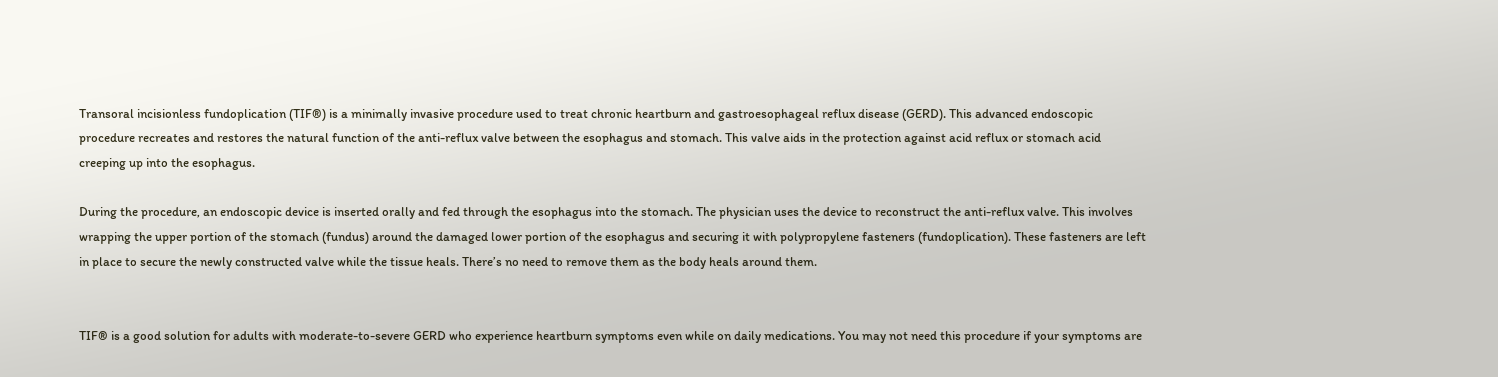Transoral incisionless fundoplication (TIF®) is a minimally invasive procedure used to treat chronic heartburn and gastroesophageal reflux disease (GERD). This advanced endoscopic procedure recreates and restores the natural function of the anti-reflux valve between the esophagus and stomach. This valve aids in the protection against acid reflux or stomach acid creeping up into the esophagus.

During the procedure, an endoscopic device is inserted orally and fed through the esophagus into the stomach. The physician uses the device to reconstruct the anti-reflux valve. This involves wrapping the upper portion of the stomach (fundus) around the damaged lower portion of the esophagus and securing it with polypropylene fasteners (fundoplication). These fasteners are left in place to secure the newly constructed valve while the tissue heals. There’s no need to remove them as the body heals around them.


TIF® is a good solution for adults with moderate-to-severe GERD who experience heartburn symptoms even while on daily medications. You may not need this procedure if your symptoms are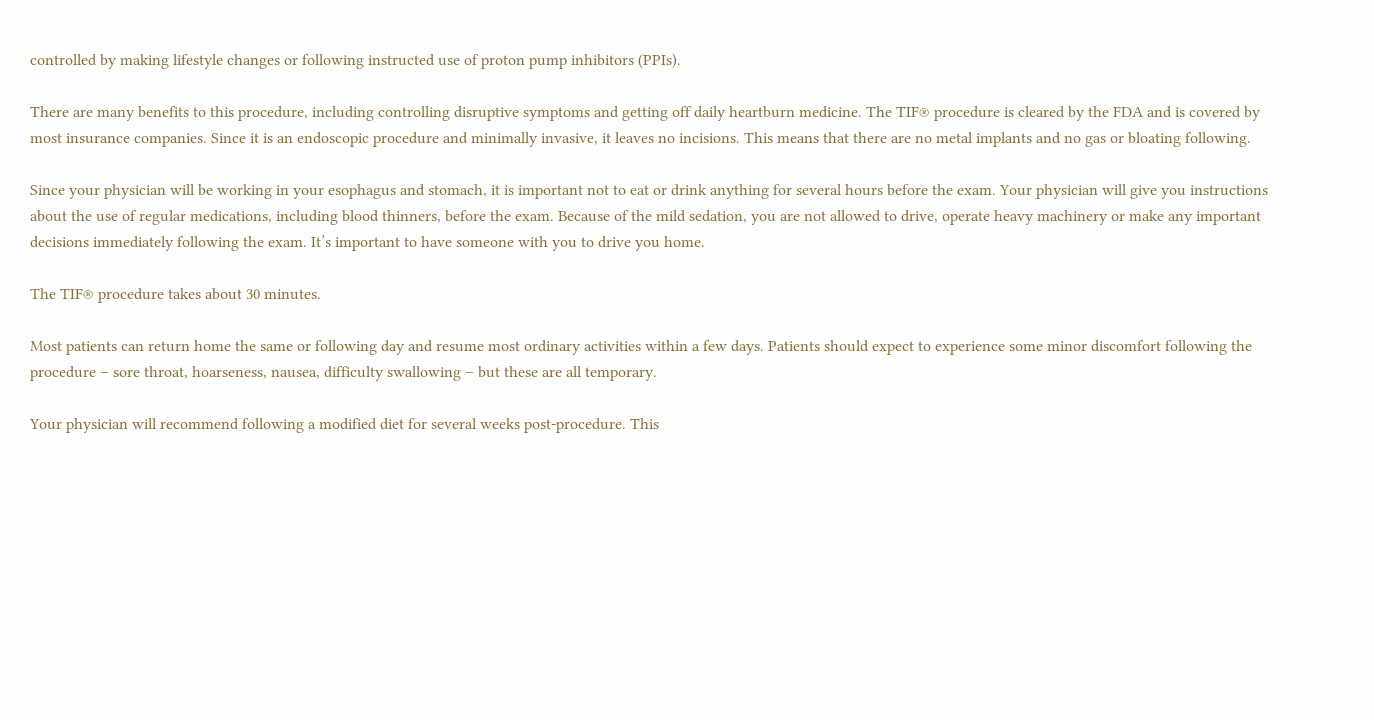controlled by making lifestyle changes or following instructed use of proton pump inhibitors (PPIs).

There are many benefits to this procedure, including controlling disruptive symptoms and getting off daily heartburn medicine. The TIF® procedure is cleared by the FDA and is covered by most insurance companies. Since it is an endoscopic procedure and minimally invasive, it leaves no incisions. This means that there are no metal implants and no gas or bloating following.

Since your physician will be working in your esophagus and stomach, it is important not to eat or drink anything for several hours before the exam. Your physician will give you instructions about the use of regular medications, including blood thinners, before the exam. Because of the mild sedation, you are not allowed to drive, operate heavy machinery or make any important decisions immediately following the exam. It’s important to have someone with you to drive you home.

The TIF® procedure takes about 30 minutes.

Most patients can return home the same or following day and resume most ordinary activities within a few days. Patients should expect to experience some minor discomfort following the procedure – sore throat, hoarseness, nausea, difficulty swallowing – but these are all temporary.

Your physician will recommend following a modified diet for several weeks post-procedure. This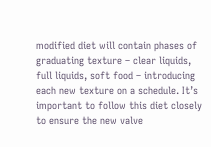modified diet will contain phases of graduating texture – clear liquids, full liquids, soft food – introducing each new texture on a schedule. It’s important to follow this diet closely to ensure the new valve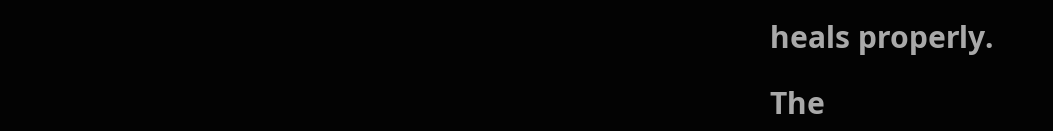heals properly.

The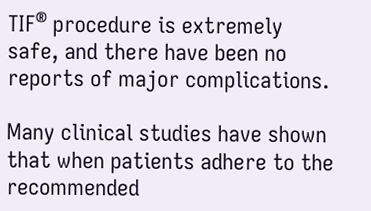TIF® procedure is extremely safe, and there have been no reports of major complications.

Many clinical studies have shown that when patients adhere to the recommended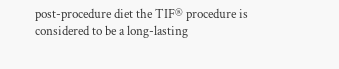post-procedure diet the TIF® procedure is considered to be a long-lasting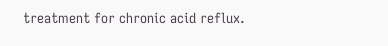treatment for chronic acid reflux.